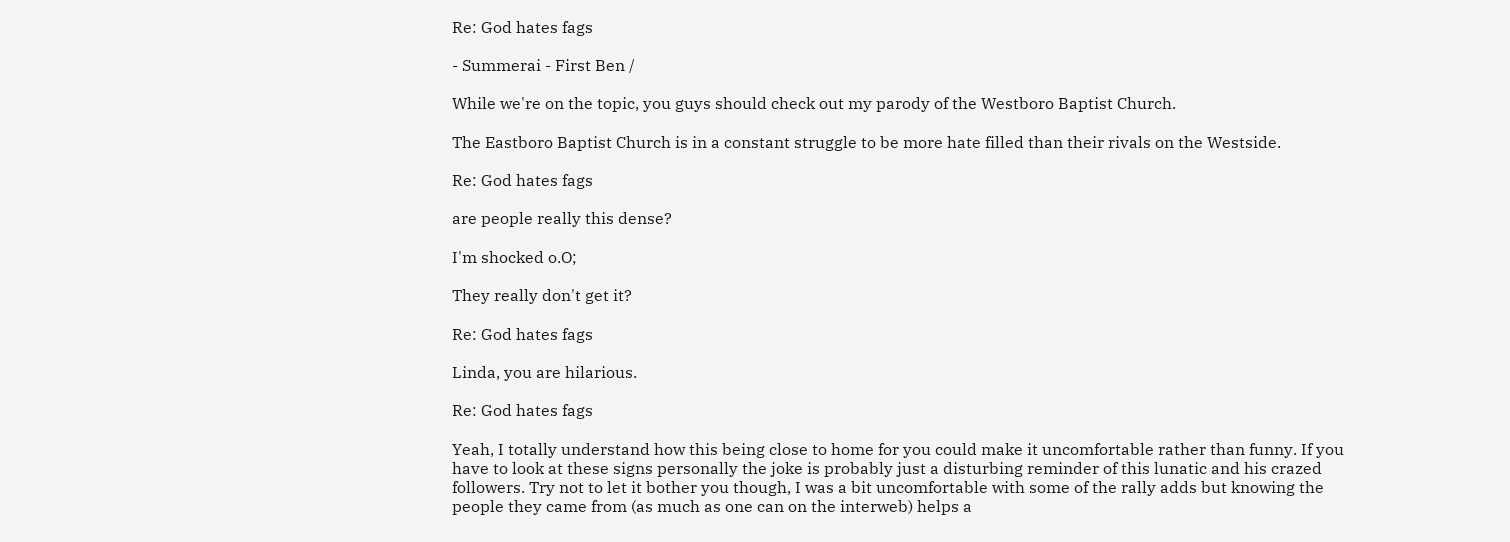Re: God hates fags

- Summerai - First Ben /

While we're on the topic, you guys should check out my parody of the Westboro Baptist Church.

The Eastboro Baptist Church is in a constant struggle to be more hate filled than their rivals on the Westside.

Re: God hates fags

are people really this dense?

I'm shocked o.O;

They really don't get it?

Re: God hates fags

Linda, you are hilarious.

Re: God hates fags

Yeah, I totally understand how this being close to home for you could make it uncomfortable rather than funny. If you have to look at these signs personally the joke is probably just a disturbing reminder of this lunatic and his crazed followers. Try not to let it bother you though, I was a bit uncomfortable with some of the rally adds but knowing the people they came from (as much as one can on the interweb) helps a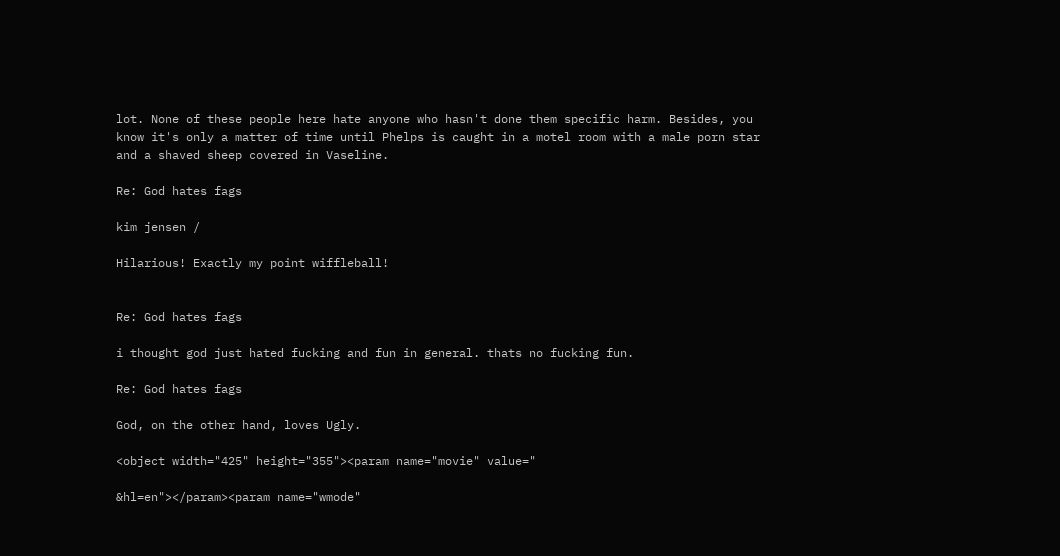lot. None of these people here hate anyone who hasn't done them specific harm. Besides, you know it's only a matter of time until Phelps is caught in a motel room with a male porn star and a shaved sheep covered in Vaseline.

Re: God hates fags

kim jensen /

Hilarious! Exactly my point wiffleball!


Re: God hates fags

i thought god just hated fucking and fun in general. thats no fucking fun.

Re: God hates fags

God, on the other hand, loves Ugly.

<object width="425" height="355"><param name="movie" value="

&hl=en"></param><param name="wmode"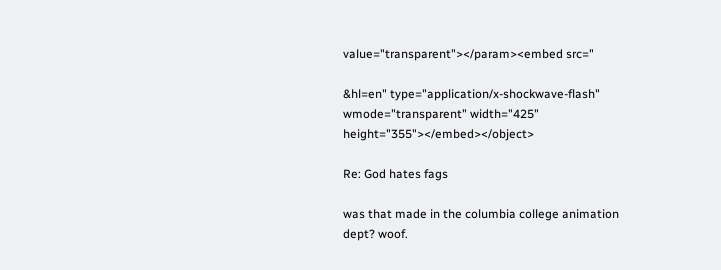value="transparent"></param><embed src="

&hl=en" type="application/x-shockwave-flash" wmode="transparent" width="425" height="355"></embed></object>

Re: God hates fags

was that made in the columbia college animation dept? woof.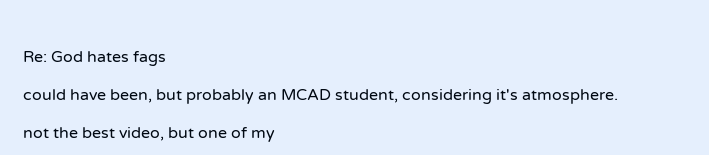Re: God hates fags

could have been, but probably an MCAD student, considering it's atmosphere.

not the best video, but one of my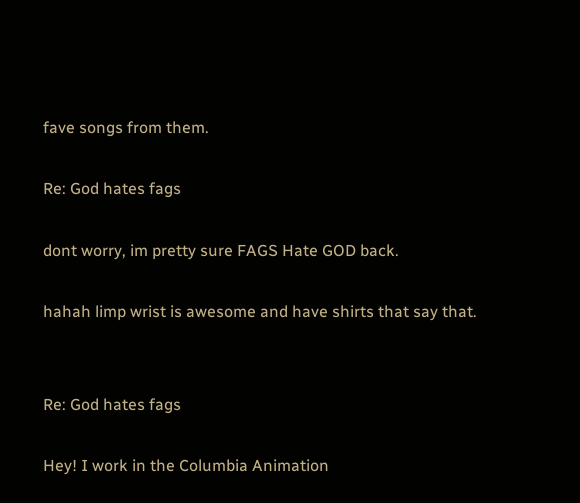fave songs from them.

Re: God hates fags

dont worry, im pretty sure FAGS Hate GOD back.

hahah limp wrist is awesome and have shirts that say that.


Re: God hates fags

Hey! I work in the Columbia Animation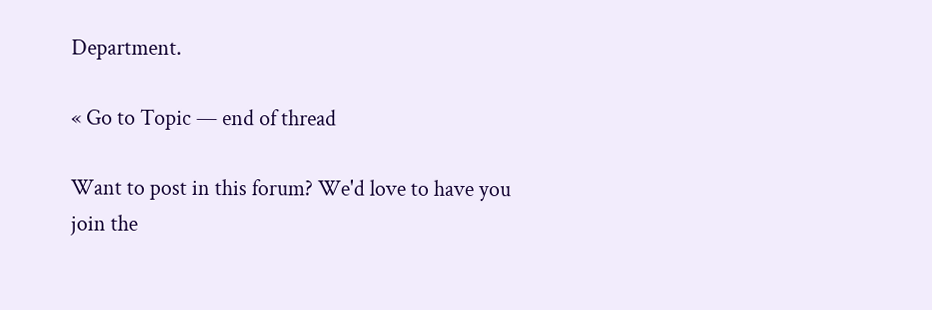Department.

« Go to Topic — end of thread

Want to post in this forum? We'd love to have you join the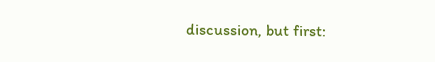discussion, but first: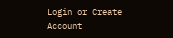Login or Create Account